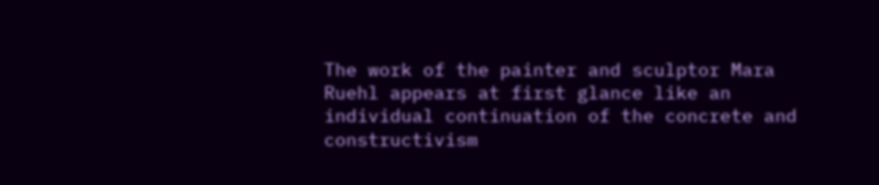The work of the painter and sculptor Mara Ruehl appears at first glance like an individual continuation of the concrete and constructivism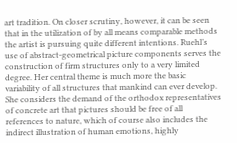art tradition. On closer scrutiny, however, it can be seen that in the utilization of by all means comparable methods the artist is pursuing quite different intentions. Ruehl’s use of abstract-geometrical picture components serves the construction of firm structures only to a very limited degree. Her central theme is much more the basic variability of all structures that mankind can ever develop. She considers the demand of the orthodox representatives of concrete art that pictures should be free of all references to nature, which of course also includes the indirect illustration of human emotions, highly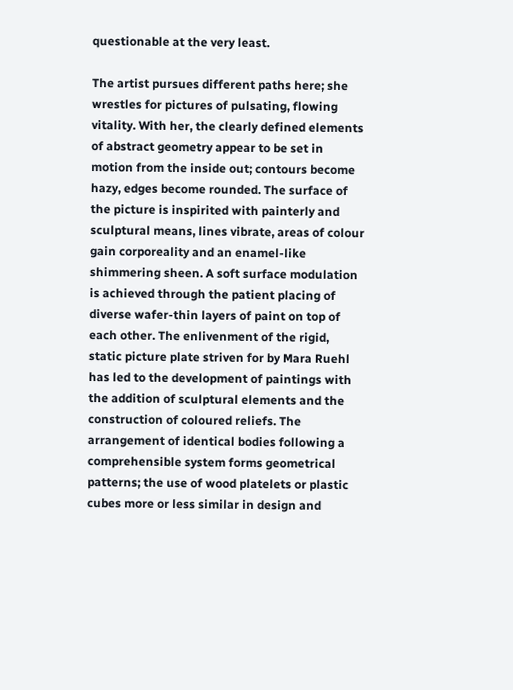questionable at the very least.

The artist pursues different paths here; she wrestles for pictures of pulsating, flowing vitality. With her, the clearly defined elements of abstract geometry appear to be set in motion from the inside out; contours become hazy, edges become rounded. The surface of the picture is inspirited with painterly and sculptural means, lines vibrate, areas of colour gain corporeality and an enamel-like shimmering sheen. A soft surface modulation is achieved through the patient placing of diverse wafer-thin layers of paint on top of each other. The enlivenment of the rigid, static picture plate striven for by Mara Ruehl has led to the development of paintings with the addition of sculptural elements and the construction of coloured reliefs. The arrangement of identical bodies following a comprehensible system forms geometrical patterns; the use of wood platelets or plastic cubes more or less similar in design and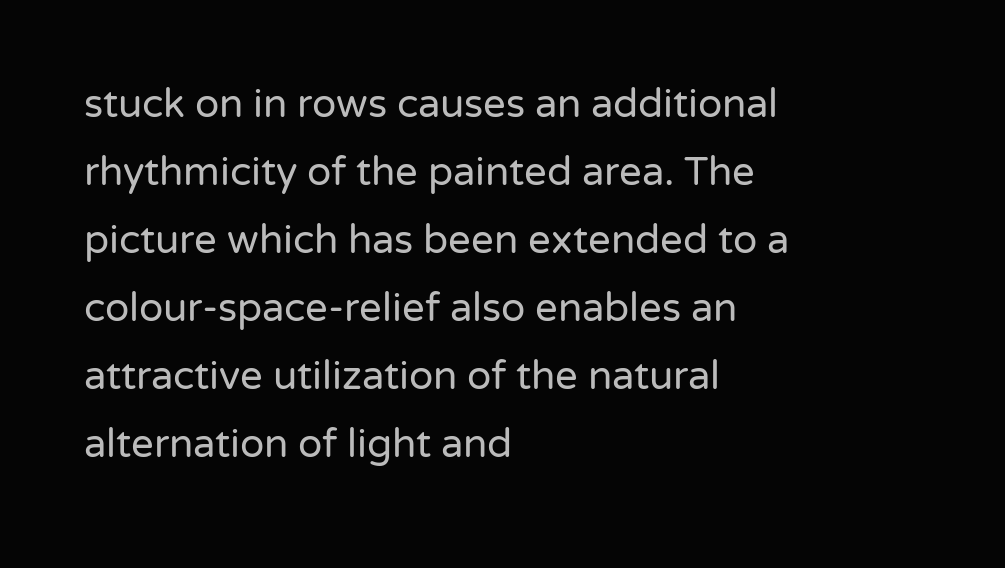stuck on in rows causes an additional rhythmicity of the painted area. The picture which has been extended to a colour-space-relief also enables an attractive utilization of the natural alternation of light and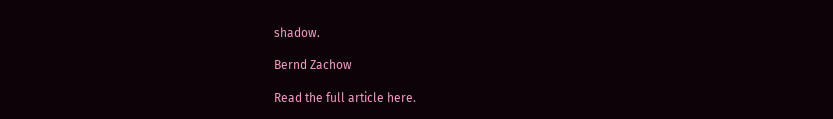shadow.

Bernd Zachow

Read the full article here.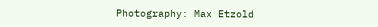Photography: Max Etzold